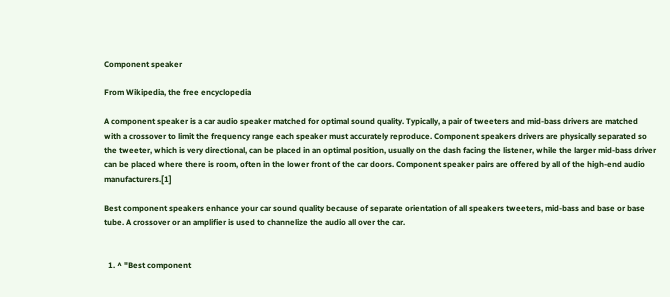Component speaker

From Wikipedia, the free encyclopedia

A component speaker is a car audio speaker matched for optimal sound quality. Typically, a pair of tweeters and mid-bass drivers are matched with a crossover to limit the frequency range each speaker must accurately reproduce. Component speakers drivers are physically separated so the tweeter, which is very directional, can be placed in an optimal position, usually on the dash facing the listener, while the larger mid-bass driver can be placed where there is room, often in the lower front of the car doors. Component speaker pairs are offered by all of the high-end audio manufacturers.[1]

Best component speakers enhance your car sound quality because of separate orientation of all speakers tweeters, mid-bass and base or base tube. A crossover or an amplifier is used to channelize the audio all over the car.


  1. ^ "Best component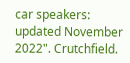car speakers: updated November 2022". Crutchfield.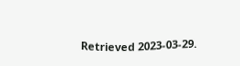Retrieved 2023-03-29.